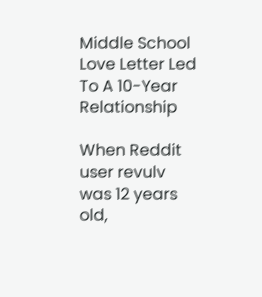Middle School Love Letter Led To A 10-Year Relationship

When Reddit user revulv was 12 years old,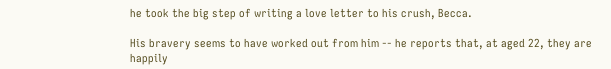he took the big step of writing a love letter to his crush, Becca.

His bravery seems to have worked out from him -- he reports that, at aged 22, they are happily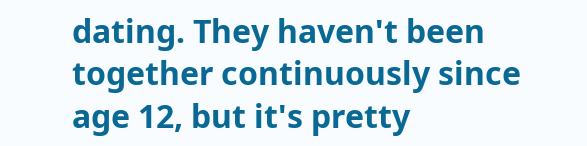dating. They haven't been together continuously since age 12, but it's pretty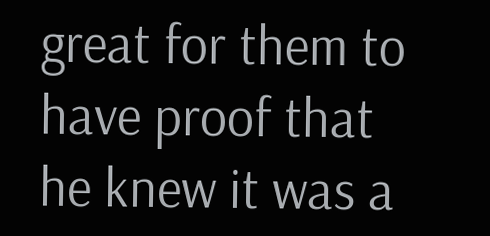great for them to have proof that he knew it was a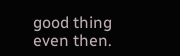good thing even then.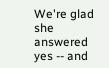We're glad she answered yes -- and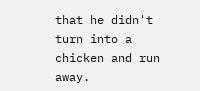that he didn't turn into a chicken and run away.